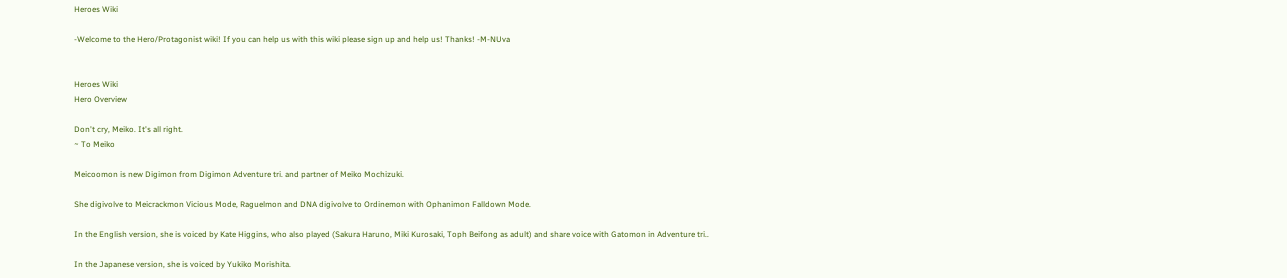Heroes Wiki

-Welcome to the Hero/Protagonist wiki! If you can help us with this wiki please sign up and help us! Thanks! -M-NUva


Heroes Wiki
Hero Overview

Don't cry, Meiko. It's all right.
~ To Meiko

Meicoomon is new Digimon from Digimon Adventure tri. and partner of Meiko Mochizuki.

She digivolve to Meicrackmon Vicious Mode, Raguelmon and DNA digivolve to Ordinemon with Ophanimon Falldown Mode.

In the English version, she is voiced by Kate Higgins, who also played (Sakura Haruno, Miki Kurosaki, Toph Beifong as adult) and share voice with Gatomon in Adventure tri..

In the Japanese version, she is voiced by Yukiko Morishita.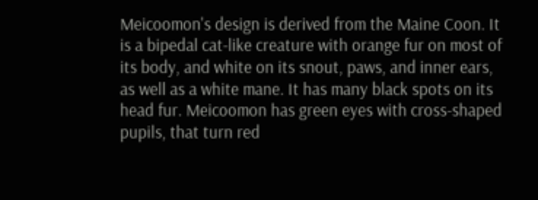Meicoomon's design is derived from the Maine Coon. It is a bipedal cat-like creature with orange fur on most of its body, and white on its snout, paws, and inner ears, as well as a white mane. It has many black spots on its head fur. Meicoomon has green eyes with cross-shaped pupils, that turn red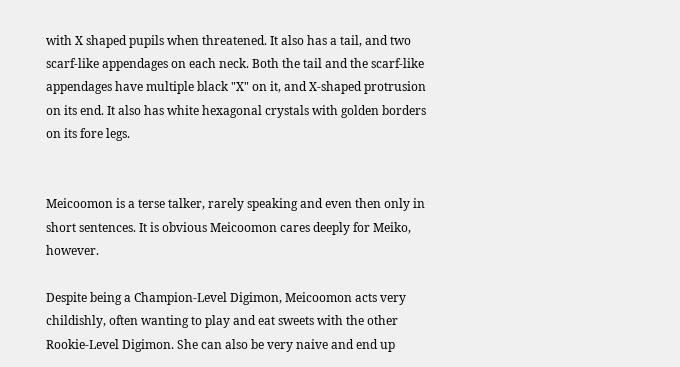with X shaped pupils when threatened. It also has a tail, and two scarf-like appendages on each neck. Both the tail and the scarf-like appendages have multiple black "X" on it, and X-shaped protrusion on its end. It also has white hexagonal crystals with golden borders on its fore legs.


Meicoomon is a terse talker, rarely speaking and even then only in short sentences. It is obvious Meicoomon cares deeply for Meiko, however.

Despite being a Champion-Level Digimon, Meicoomon acts very childishly, often wanting to play and eat sweets with the other Rookie-Level Digimon. She can also be very naive and end up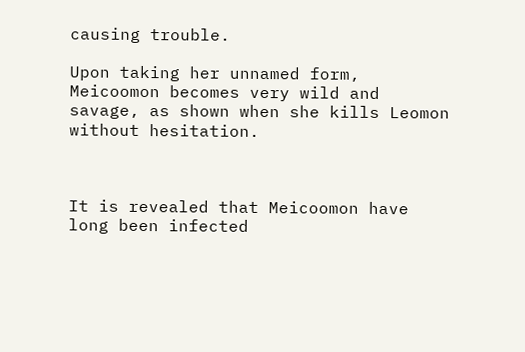causing trouble.

Upon taking her unnamed form, Meicoomon becomes very wild and savage, as shown when she kills Leomon without hesitation.



It is revealed that Meicoomon have long been infected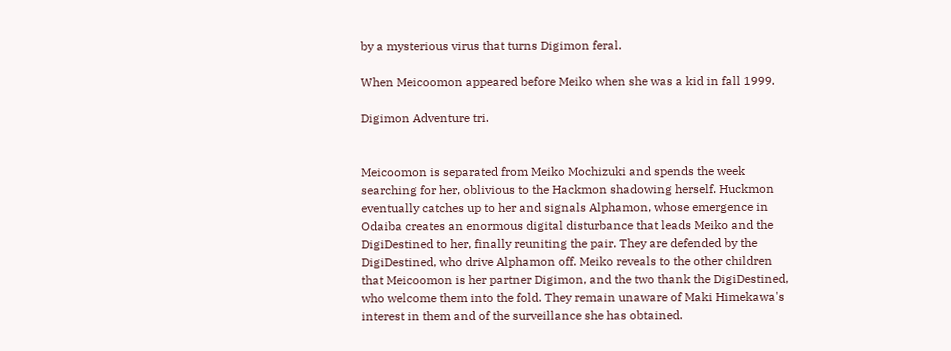by a mysterious virus that turns Digimon feral.

When Meicoomon appeared before Meiko when she was a kid in fall 1999.

Digimon Adventure tri.


Meicoomon is separated from Meiko Mochizuki and spends the week searching for her, oblivious to the Hackmon shadowing herself. Huckmon eventually catches up to her and signals Alphamon, whose emergence in Odaiba creates an enormous digital disturbance that leads Meiko and the DigiDestined to her, finally reuniting the pair. They are defended by the DigiDestined, who drive Alphamon off. Meiko reveals to the other children that Meicoomon is her partner Digimon, and the two thank the DigiDestined, who welcome them into the fold. They remain unaware of Maki Himekawa's interest in them and of the surveillance she has obtained.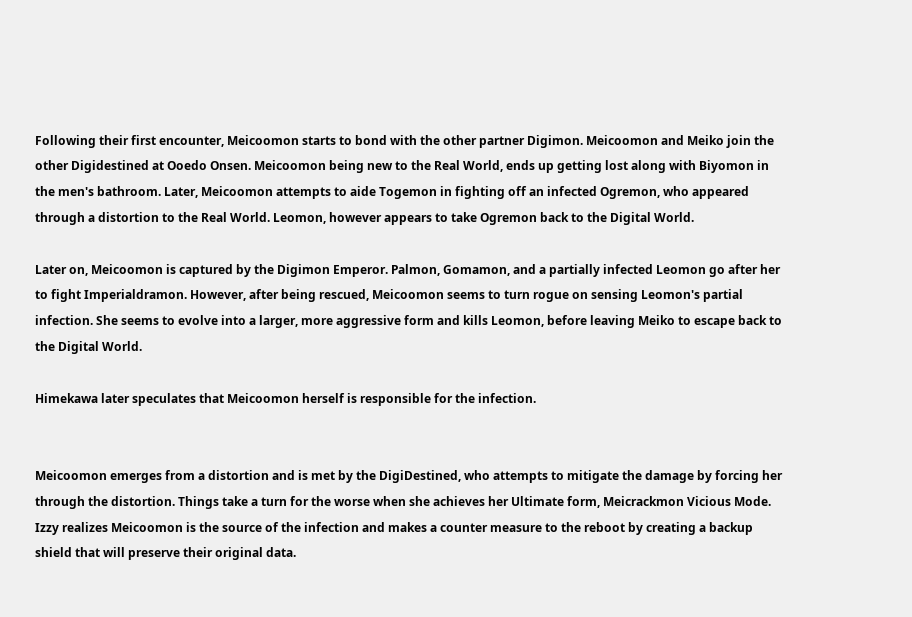Following their first encounter, Meicoomon starts to bond with the other partner Digimon. Meicoomon and Meiko join the other Digidestined at Ooedo Onsen. Meicoomon being new to the Real World, ends up getting lost along with Biyomon in the men's bathroom. Later, Meicoomon attempts to aide Togemon in fighting off an infected Ogremon, who appeared through a distortion to the Real World. Leomon, however appears to take Ogremon back to the Digital World.

Later on, Meicoomon is captured by the Digimon Emperor. Palmon, Gomamon, and a partially infected Leomon go after her to fight Imperialdramon. However, after being rescued, Meicoomon seems to turn rogue on sensing Leomon's partial infection. She seems to evolve into a larger, more aggressive form and kills Leomon, before leaving Meiko to escape back to the Digital World.

Himekawa later speculates that Meicoomon herself is responsible for the infection.


Meicoomon emerges from a distortion and is met by the DigiDestined, who attempts to mitigate the damage by forcing her through the distortion. Things take a turn for the worse when she achieves her Ultimate form, Meicrackmon Vicious Mode. Izzy realizes Meicoomon is the source of the infection and makes a counter measure to the reboot by creating a backup shield that will preserve their original data.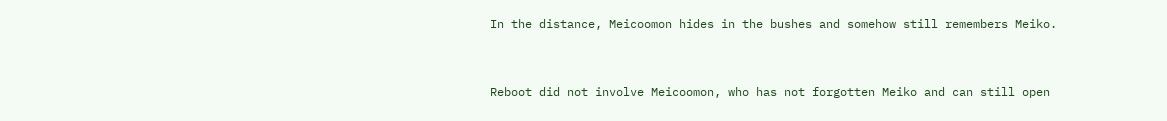In the distance, Meicoomon hides in the bushes and somehow still remembers Meiko.


Reboot did not involve Meicoomon, who has not forgotten Meiko and can still open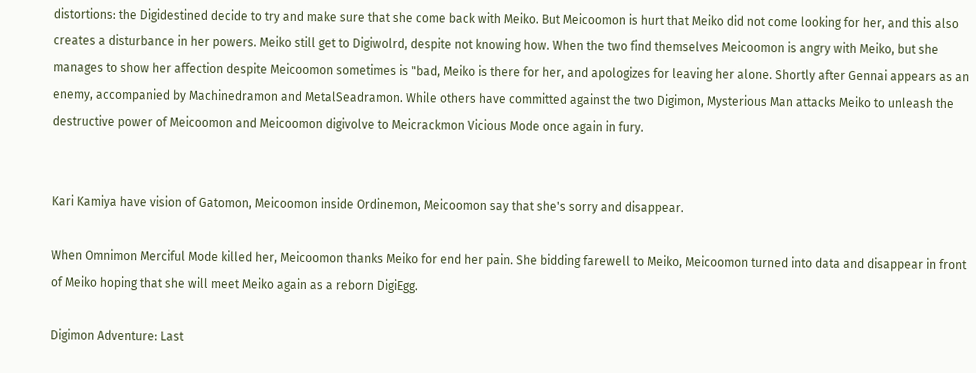distortions: the Digidestined decide to try and make sure that she come back with Meiko. But Meicoomon is hurt that Meiko did not come looking for her, and this also creates a disturbance in her powers. Meiko still get to Digiwolrd, despite not knowing how. When the two find themselves Meicoomon is angry with Meiko, but she manages to show her affection despite Meicoomon sometimes is "bad, Meiko is there for her, and apologizes for leaving her alone. Shortly after Gennai appears as an enemy, accompanied by Machinedramon and MetalSeadramon. While others have committed against the two Digimon, Mysterious Man attacks Meiko to unleash the destructive power of Meicoomon and Meicoomon digivolve to Meicrackmon Vicious Mode once again in fury.


Kari Kamiya have vision of Gatomon, Meicoomon inside Ordinemon, Meicoomon say that she's sorry and disappear.

When Omnimon Merciful Mode killed her, Meicoomon thanks Meiko for end her pain. She bidding farewell to Meiko, Meicoomon turned into data and disappear in front of Meiko hoping that she will meet Meiko again as a reborn DigiEgg.

Digimon Adventure: Last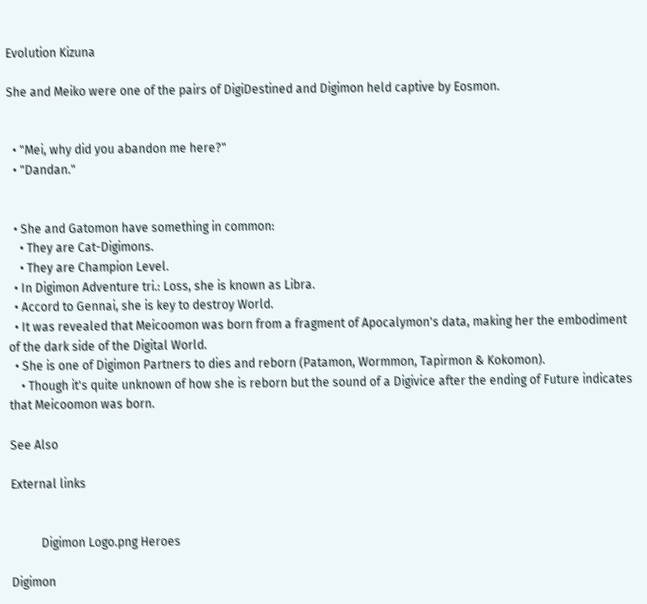Evolution Kizuna

She and Meiko were one of the pairs of DigiDestined and Digimon held captive by Eosmon.


  • "Mei, why did you abandon me here?"
  • "Dandan."


  • She and Gatomon have something in common:
    • They are Cat-Digimons.
    • They are Champion Level.
  • In Digimon Adventure tri.: Loss, she is known as Libra.
  • Accord to Gennai, she is key to destroy World.
  • It was revealed that Meicoomon was born from a fragment of Apocalymon's data, making her the embodiment of the dark side of the Digital World.
  • She is one of Digimon Partners to dies and reborn (Patamon, Wormmon, Tapirmon & Kokomon).
    • Though it's quite unknown of how she is reborn but the sound of a Digivice after the ending of Future indicates that Meicoomon was born.

See Also

External links


          Digimon Logo.png Heroes

Digimon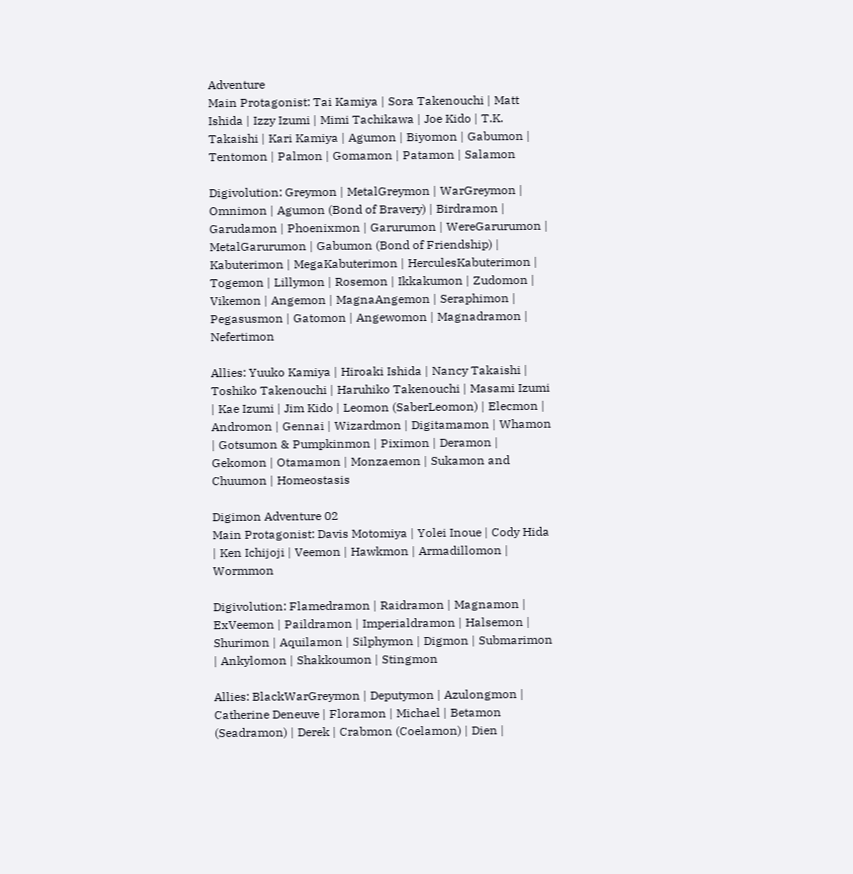Adventure
Main Protagonist: Tai Kamiya | Sora Takenouchi | Matt Ishida | Izzy Izumi | Mimi Tachikawa | Joe Kido | T.K. Takaishi | Kari Kamiya | Agumon | Biyomon | Gabumon | Tentomon | Palmon | Gomamon | Patamon | Salamon

Digivolution: Greymon | MetalGreymon | WarGreymon | Omnimon | Agumon (Bond of Bravery) | Birdramon | Garudamon | Phoenixmon | Garurumon | WereGarurumon | MetalGarurumon | Gabumon (Bond of Friendship) | Kabuterimon | MegaKabuterimon | HerculesKabuterimon | Togemon | Lillymon | Rosemon | Ikkakumon | Zudomon | Vikemon | Angemon | MagnaAngemon | Seraphimon | Pegasusmon | Gatomon | Angewomon | Magnadramon | Nefertimon

Allies: Yuuko Kamiya | Hiroaki Ishida | Nancy Takaishi | Toshiko Takenouchi | Haruhiko Takenouchi | Masami Izumi | Kae Izumi | Jim Kido | Leomon (SaberLeomon) | Elecmon | Andromon | Gennai | Wizardmon | Digitamamon | Whamon | Gotsumon & Pumpkinmon | Piximon | Deramon | Gekomon | Otamamon | Monzaemon | Sukamon and Chuumon | Homeostasis

Digimon Adventure 02
Main Protagonist: Davis Motomiya | Yolei Inoue | Cody Hida | Ken Ichijoji | Veemon | Hawkmon | Armadillomon | Wormmon

Digivolution: Flamedramon | Raidramon | Magnamon | ExVeemon | Paildramon | Imperialdramon | Halsemon | Shurimon | Aquilamon | Silphymon | Digmon | Submarimon | Ankylomon | Shakkoumon | Stingmon

Allies: BlackWarGreymon | Deputymon | Azulongmon | Catherine Deneuve | Floramon | Michael | Betamon (Seadramon) | Derek | Crabmon (Coelamon) | Dien |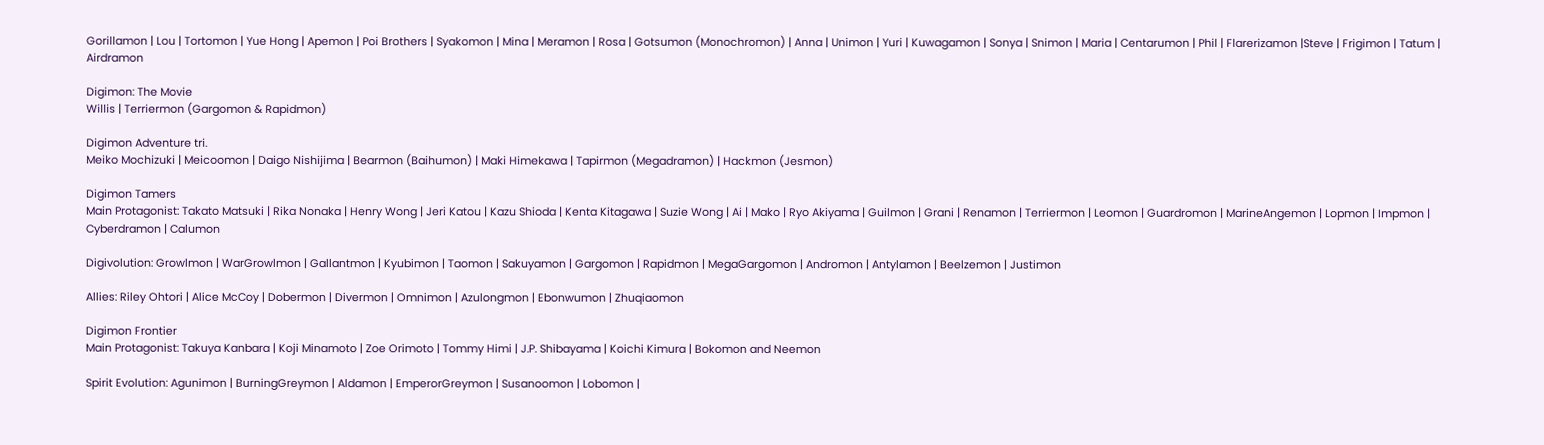Gorillamon | Lou | Tortomon | Yue Hong | Apemon | Poi Brothers | Syakomon | Mina | Meramon | Rosa | Gotsumon (Monochromon) | Anna | Unimon | Yuri | Kuwagamon | Sonya | Snimon | Maria | Centarumon | Phil | Flarerizamon |Steve | Frigimon | Tatum | Airdramon

Digimon: The Movie
Willis | Terriermon (Gargomon & Rapidmon)

Digimon Adventure tri.
Meiko Mochizuki | Meicoomon | Daigo Nishijima | Bearmon (Baihumon) | Maki Himekawa | Tapirmon (Megadramon) | Hackmon (Jesmon)

Digimon Tamers
Main Protagonist: Takato Matsuki | Rika Nonaka | Henry Wong | Jeri Katou | Kazu Shioda | Kenta Kitagawa | Suzie Wong | Ai | Mako | Ryo Akiyama | Guilmon | Grani | Renamon | Terriermon | Leomon | Guardromon | MarineAngemon | Lopmon | Impmon | Cyberdramon | Calumon

Digivolution: Growlmon | WarGrowlmon | Gallantmon | Kyubimon | Taomon | Sakuyamon | Gargomon | Rapidmon | MegaGargomon | Andromon | Antylamon | Beelzemon | Justimon

Allies: Riley Ohtori | Alice McCoy | Dobermon | Divermon | Omnimon | Azulongmon | Ebonwumon | Zhuqiaomon

Digimon Frontier
Main Protagonist: Takuya Kanbara | Koji Minamoto | Zoe Orimoto | Tommy Himi | J.P. Shibayama | Koichi Kimura | Bokomon and Neemon

Spirit Evolution: Agunimon | BurningGreymon | Aldamon | EmperorGreymon | Susanoomon | Lobomon |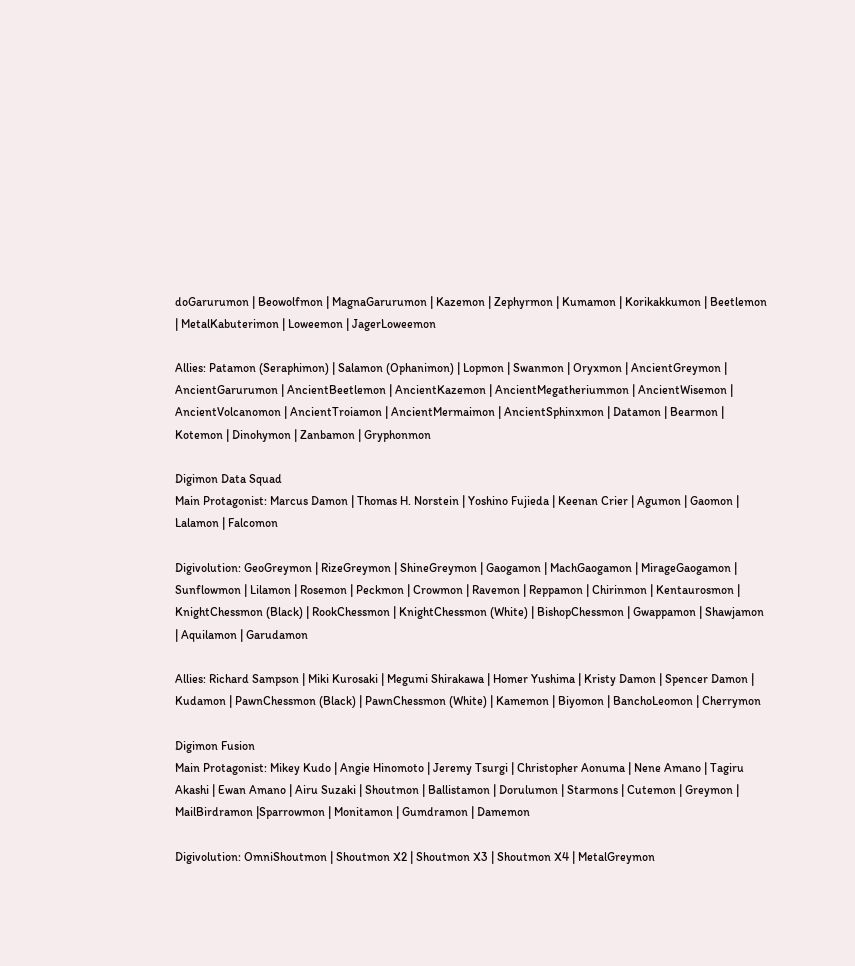doGarurumon | Beowolfmon | MagnaGarurumon | Kazemon | Zephyrmon | Kumamon | Korikakkumon | Beetlemon | MetalKabuterimon | Loweemon | JagerLoweemon

Allies: Patamon (Seraphimon) | Salamon (Ophanimon) | Lopmon | Swanmon | Oryxmon | AncientGreymon | AncientGarurumon | AncientBeetlemon | AncientKazemon | AncientMegatheriummon | AncientWisemon | AncientVolcanomon | AncientTroiamon | AncientMermaimon | AncientSphinxmon | Datamon | Bearmon | Kotemon | Dinohymon | Zanbamon | Gryphonmon

Digimon Data Squad
Main Protagonist: Marcus Damon | Thomas H. Norstein | Yoshino Fujieda | Keenan Crier | Agumon | Gaomon | Lalamon | Falcomon

Digivolution: GeoGreymon | RizeGreymon | ShineGreymon | Gaogamon | MachGaogamon | MirageGaogamon | Sunflowmon | Lilamon | Rosemon | Peckmon | Crowmon | Ravemon | Reppamon | Chirinmon | Kentaurosmon | KnightChessmon (Black) | RookChessmon | KnightChessmon (White) | BishopChessmon | Gwappamon | Shawjamon | Aquilamon | Garudamon

Allies: Richard Sampson | Miki Kurosaki | Megumi Shirakawa | Homer Yushima | Kristy Damon | Spencer Damon | Kudamon | PawnChessmon (Black) | PawnChessmon (White) | Kamemon | Biyomon | BanchoLeomon | Cherrymon

Digimon Fusion
Main Protagonist: Mikey Kudo | Angie Hinomoto | Jeremy Tsurgi | Christopher Aonuma | Nene Amano | Tagiru Akashi | Ewan Amano | Airu Suzaki | Shoutmon | Ballistamon | Dorulumon | Starmons | Cutemon | Greymon | MailBirdramon |Sparrowmon | Monitamon | Gumdramon | Damemon

Digivolution: OmniShoutmon | Shoutmon X2 | Shoutmon X3 | Shoutmon X4 | MetalGreymon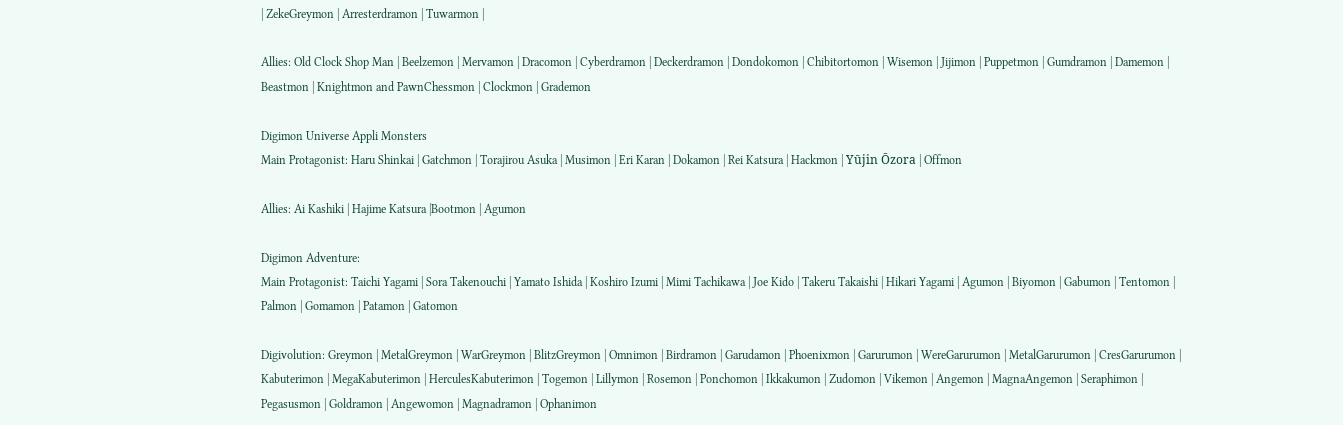| ZekeGreymon | Arresterdramon | Tuwarmon |

Allies: Old Clock Shop Man | Beelzemon | Mervamon | Dracomon | Cyberdramon | Deckerdramon | Dondokomon | Chibitortomon | Wisemon | Jijimon | Puppetmon | Gumdramon | Damemon | Beastmon | Knightmon and PawnChessmon | Clockmon | Grademon

Digimon Universe Appli Monsters
Main Protagonist: Haru Shinkai | Gatchmon | Torajirou Asuka | Musimon | Eri Karan | Dokamon | Rei Katsura | Hackmon | Yūjin Ōzora | Offmon

Allies: Ai Kashiki | Hajime Katsura |Bootmon | Agumon

Digimon Adventure:
Main Protagonist: Taichi Yagami | Sora Takenouchi | Yamato Ishida | Koshiro Izumi | Mimi Tachikawa | Joe Kido | Takeru Takaishi | Hikari Yagami | Agumon | Biyomon | Gabumon | Tentomon | Palmon | Gomamon | Patamon | Gatomon

Digivolution: Greymon | MetalGreymon | WarGreymon | BlitzGreymon | Omnimon | Birdramon | Garudamon | Phoenixmon | Garurumon | WereGarurumon | MetalGarurumon | CresGarurumon | Kabuterimon | MegaKabuterimon | HerculesKabuterimon | Togemon | Lillymon | Rosemon | Ponchomon | Ikkakumon | Zudomon | Vikemon | Angemon | MagnaAngemon | Seraphimon | Pegasusmon | Goldramon | Angewomon | Magnadramon | Ophanimon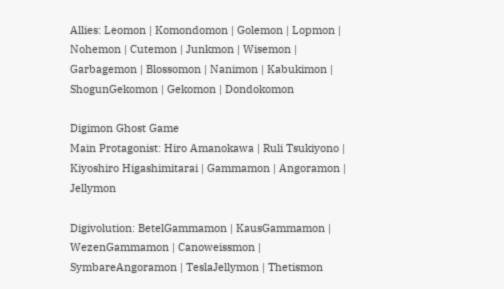Allies: Leomon | Komondomon | Golemon | Lopmon | Nohemon | Cutemon | Junkmon | Wisemon | Garbagemon | Blossomon | Nanimon | Kabukimon | ShogunGekomon | Gekomon | Dondokomon

Digimon Ghost Game
Main Protagonist: Hiro Amanokawa | Ruli Tsukiyono | Kiyoshiro Higashimitarai | Gammamon | Angoramon | Jellymon

Digivolution: BetelGammamon | KausGammamon | WezenGammamon | Canoweissmon | SymbareAngoramon | TeslaJellymon | Thetismon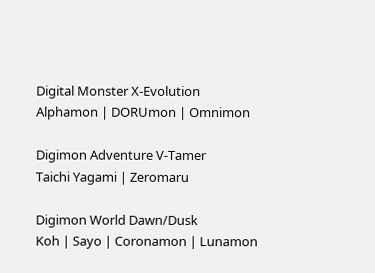Digital Monster X-Evolution
Alphamon | DORUmon | Omnimon

Digimon Adventure V-Tamer
Taichi Yagami | Zeromaru

Digimon World Dawn/Dusk
Koh | Sayo | Coronamon | Lunamon